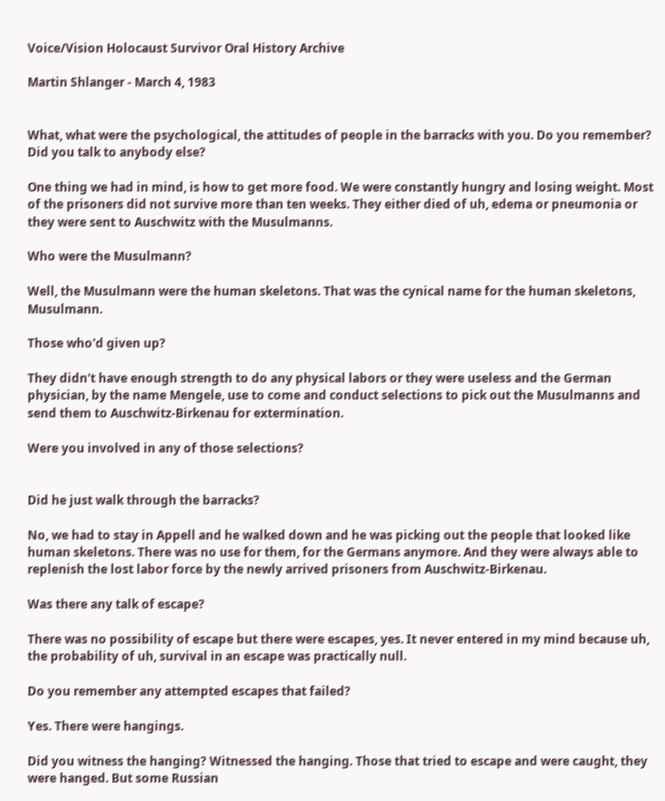Voice/Vision Holocaust Survivor Oral History Archive

Martin Shlanger - March 4, 1983


What, what were the psychological, the attitudes of people in the barracks with you. Do you remember? Did you talk to anybody else?

One thing we had in mind, is how to get more food. We were constantly hungry and losing weight. Most of the prisoners did not survive more than ten weeks. They either died of uh, edema or pneumonia or they were sent to Auschwitz with the Musulmanns.

Who were the Musulmann?

Well, the Musulmann were the human skeletons. That was the cynical name for the human skeletons, Musulmann.

Those who'd given up?

They didn't have enough strength to do any physical labors or they were useless and the German physician, by the name Mengele, use to come and conduct selections to pick out the Musulmanns and send them to Auschwitz-Birkenau for extermination.

Were you involved in any of those selections?


Did he just walk through the barracks?

No, we had to stay in Appell and he walked down and he was picking out the people that looked like human skeletons. There was no use for them, for the Germans anymore. And they were always able to replenish the lost labor force by the newly arrived prisoners from Auschwitz-Birkenau.

Was there any talk of escape?

There was no possibility of escape but there were escapes, yes. It never entered in my mind because uh, the probability of uh, survival in an escape was practically null.

Do you remember any attempted escapes that failed?

Yes. There were hangings.

Did you witness the hanging? Witnessed the hanging. Those that tried to escape and were caught, they were hanged. But some Russian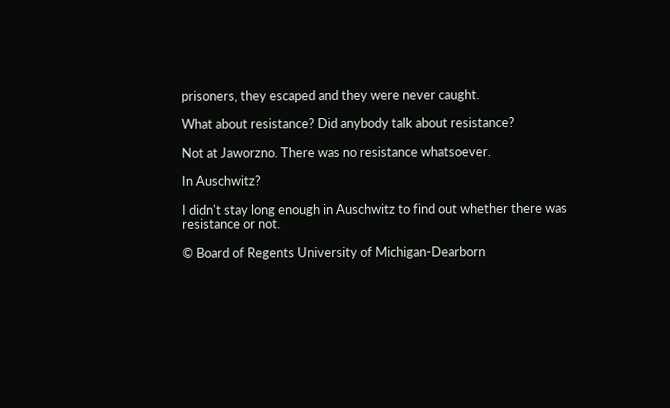prisoners, they escaped and they were never caught.

What about resistance? Did anybody talk about resistance?

Not at Jaworzno. There was no resistance whatsoever.

In Auschwitz?

I didn't stay long enough in Auschwitz to find out whether there was resistance or not.

© Board of Regents University of Michigan-Dearborn